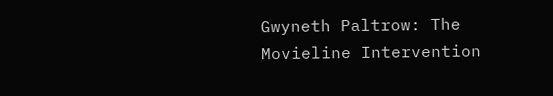Gwyneth Paltrow: The Movieline Intervention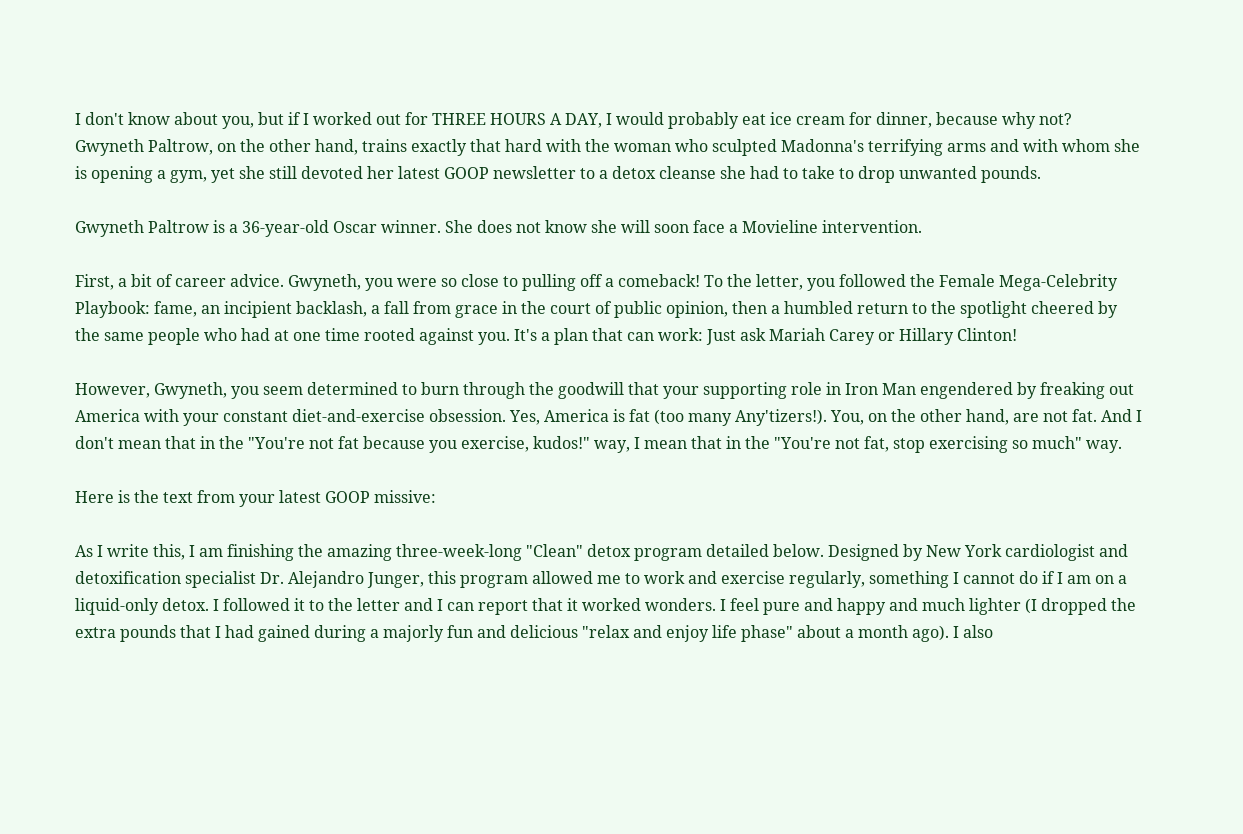I don't know about you, but if I worked out for THREE HOURS A DAY, I would probably eat ice cream for dinner, because why not? Gwyneth Paltrow, on the other hand, trains exactly that hard with the woman who sculpted Madonna's terrifying arms and with whom she is opening a gym, yet she still devoted her latest GOOP newsletter to a detox cleanse she had to take to drop unwanted pounds.

Gwyneth Paltrow is a 36-year-old Oscar winner. She does not know she will soon face a Movieline intervention.

First, a bit of career advice. Gwyneth, you were so close to pulling off a comeback! To the letter, you followed the Female Mega-Celebrity Playbook: fame, an incipient backlash, a fall from grace in the court of public opinion, then a humbled return to the spotlight cheered by the same people who had at one time rooted against you. It's a plan that can work: Just ask Mariah Carey or Hillary Clinton!

However, Gwyneth, you seem determined to burn through the goodwill that your supporting role in Iron Man engendered by freaking out America with your constant diet-and-exercise obsession. Yes, America is fat (too many Any'tizers!). You, on the other hand, are not fat. And I don't mean that in the "You're not fat because you exercise, kudos!" way, I mean that in the "You're not fat, stop exercising so much" way.

Here is the text from your latest GOOP missive:

As I write this, I am finishing the amazing three-week-long "Clean" detox program detailed below. Designed by New York cardiologist and detoxification specialist Dr. Alejandro Junger, this program allowed me to work and exercise regularly, something I cannot do if I am on a liquid-only detox. I followed it to the letter and I can report that it worked wonders. I feel pure and happy and much lighter (I dropped the extra pounds that I had gained during a majorly fun and delicious "relax and enjoy life phase" about a month ago). I also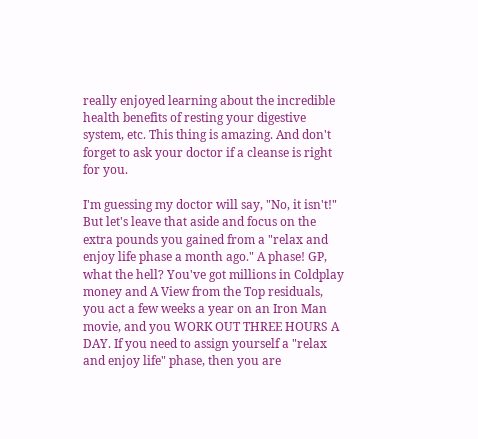really enjoyed learning about the incredible health benefits of resting your digestive system, etc. This thing is amazing. And don't forget to ask your doctor if a cleanse is right for you.

I'm guessing my doctor will say, "No, it isn't!" But let's leave that aside and focus on the extra pounds you gained from a "relax and enjoy life phase a month ago." A phase! GP, what the hell? You've got millions in Coldplay money and A View from the Top residuals, you act a few weeks a year on an Iron Man movie, and you WORK OUT THREE HOURS A DAY. If you need to assign yourself a "relax and enjoy life" phase, then you are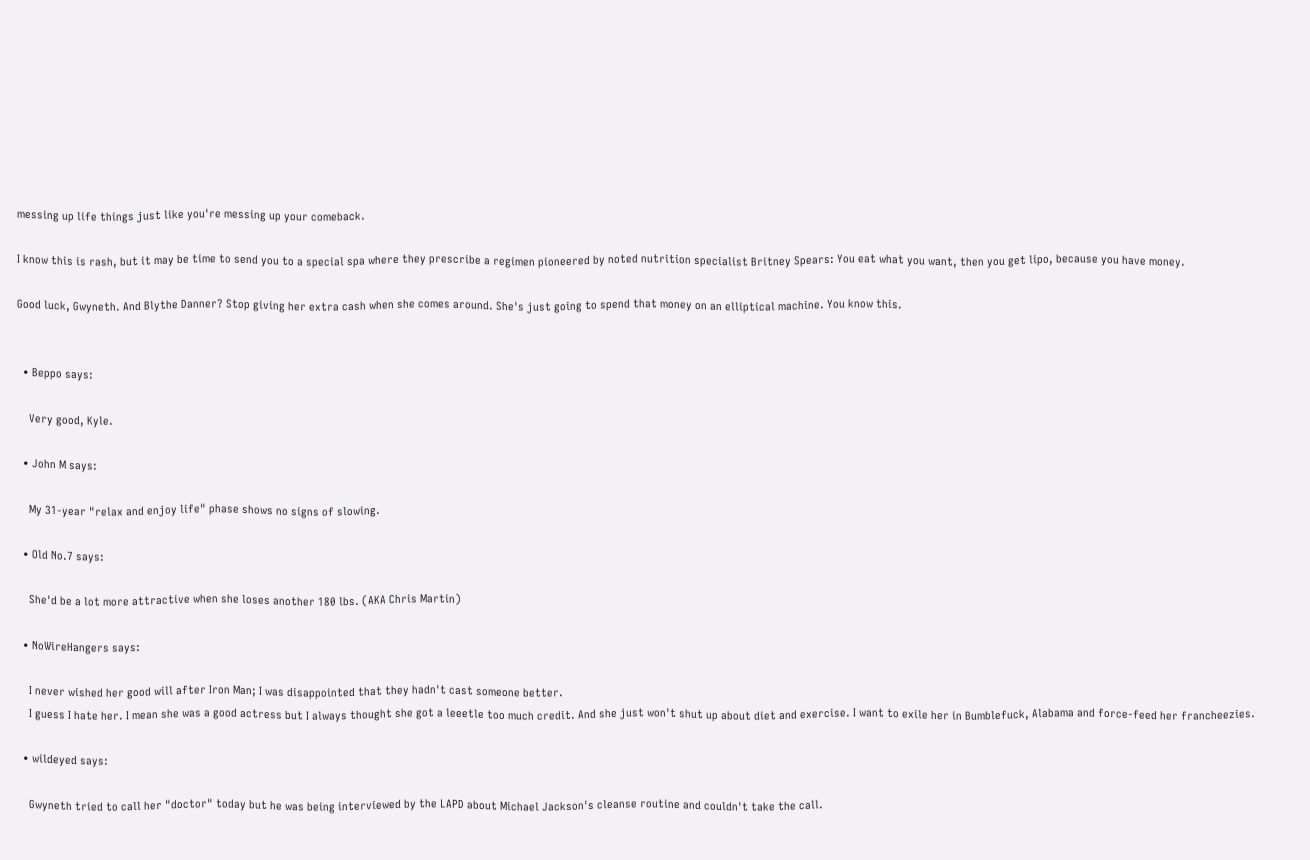messing up life things just like you're messing up your comeback.

I know this is rash, but it may be time to send you to a special spa where they prescribe a regimen pioneered by noted nutrition specialist Britney Spears: You eat what you want, then you get lipo, because you have money.

Good luck, Gwyneth. And Blythe Danner? Stop giving her extra cash when she comes around. She's just going to spend that money on an elliptical machine. You know this.


  • Beppo says:

    Very good, Kyle.

  • John M says:

    My 31-year "relax and enjoy life" phase shows no signs of slowing.

  • Old No.7 says:

    She'd be a lot more attractive when she loses another 180 lbs. (AKA Chris Martin)

  • NoWireHangers says:

    I never wished her good will after Iron Man; I was disappointed that they hadn't cast someone better.
    I guess I hate her. I mean she was a good actress but I always thought she got a leeetle too much credit. And she just won't shut up about diet and exercise. I want to exile her in Bumblefuck, Alabama and force-feed her francheezies.

  • wildeyed says:

    Gwyneth tried to call her "doctor" today but he was being interviewed by the LAPD about Michael Jackson's cleanse routine and couldn't take the call.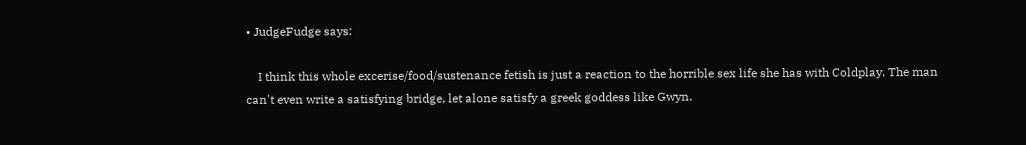• JudgeFudge says:

    I think this whole excerise/food/sustenance fetish is just a reaction to the horrible sex life she has with Coldplay. The man can't even write a satisfying bridge, let alone satisfy a greek goddess like Gwyn.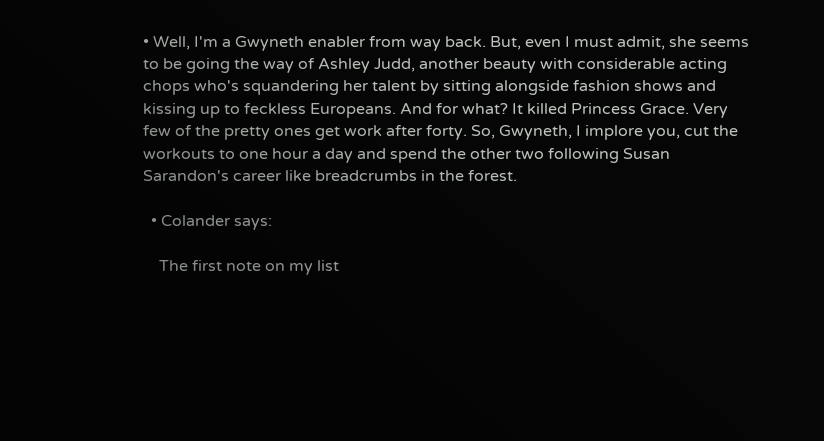• Well, I'm a Gwyneth enabler from way back. But, even I must admit, she seems to be going the way of Ashley Judd, another beauty with considerable acting chops who's squandering her talent by sitting alongside fashion shows and kissing up to feckless Europeans. And for what? It killed Princess Grace. Very few of the pretty ones get work after forty. So, Gwyneth, I implore you, cut the workouts to one hour a day and spend the other two following Susan Sarandon's career like breadcrumbs in the forest.

  • Colander says:

    The first note on my list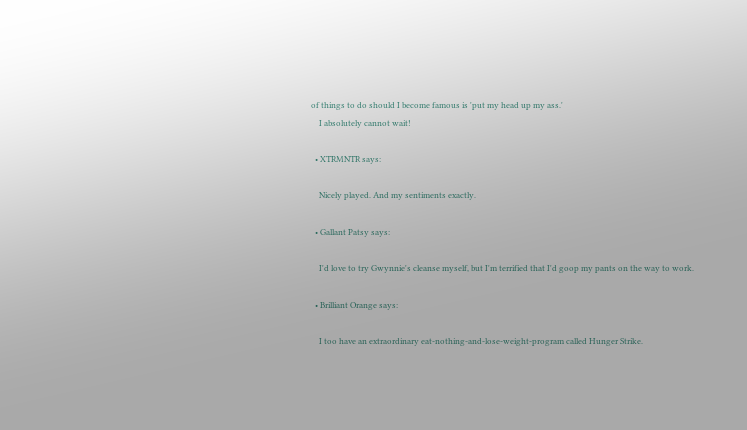of things to do should I become famous is 'put my head up my ass.'
    I absolutely cannot wait!

  • XTRMNTR says:

    Nicely played. And my sentiments exactly.

  • Gallant Patsy says:

    I'd love to try Gwynnie's cleanse myself, but I'm terrified that I'd goop my pants on the way to work.

  • Brilliant Orange says:

    I too have an extraordinary eat-nothing-and-lose-weight-program called Hunger Strike.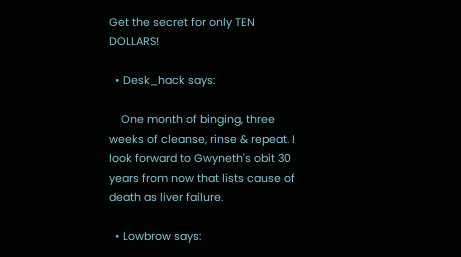Get the secret for only TEN DOLLARS!

  • Desk_hack says:

    One month of binging, three weeks of cleanse, rinse & repeat. I look forward to Gwyneth's obit 30 years from now that lists cause of death as liver failure.

  • Lowbrow says: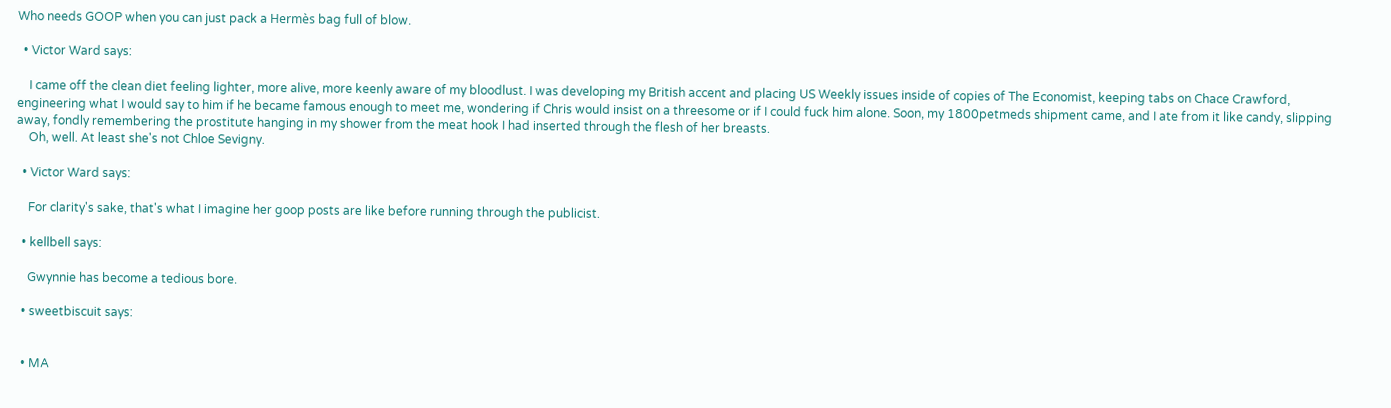Who needs GOOP when you can just pack a Hermès bag full of blow.

  • Victor Ward says:

    I came off the clean diet feeling lighter, more alive, more keenly aware of my bloodlust. I was developing my British accent and placing US Weekly issues inside of copies of The Economist, keeping tabs on Chace Crawford, engineering what I would say to him if he became famous enough to meet me, wondering if Chris would insist on a threesome or if I could fuck him alone. Soon, my 1800petmeds shipment came, and I ate from it like candy, slipping away, fondly remembering the prostitute hanging in my shower from the meat hook I had inserted through the flesh of her breasts.
    Oh, well. At least she's not Chloe Sevigny.

  • Victor Ward says:

    For clarity's sake, that's what I imagine her goop posts are like before running through the publicist.

  • kellbell says:

    Gwynnie has become a tedious bore.

  • sweetbiscuit says:


  • MA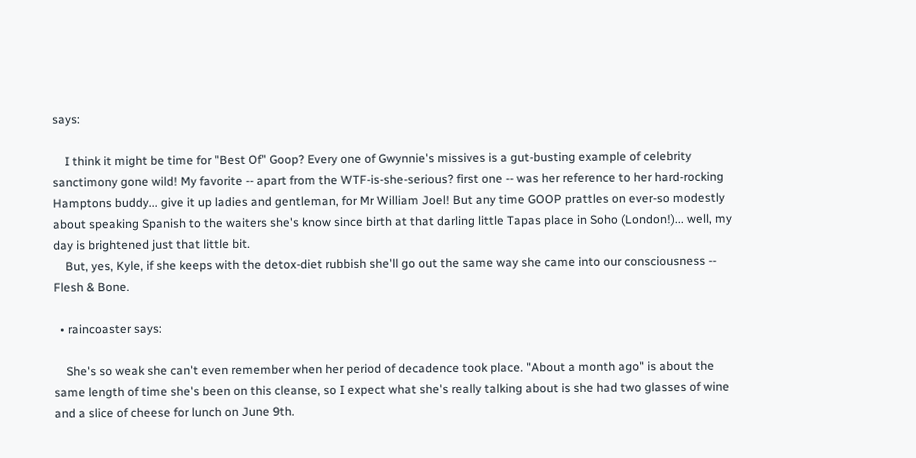says:

    I think it might be time for "Best Of" Goop? Every one of Gwynnie's missives is a gut-busting example of celebrity sanctimony gone wild! My favorite -- apart from the WTF-is-she-serious? first one -- was her reference to her hard-rocking Hamptons buddy... give it up ladies and gentleman, for Mr William Joel! But any time GOOP prattles on ever-so modestly about speaking Spanish to the waiters she's know since birth at that darling little Tapas place in Soho (London!)... well, my day is brightened just that little bit.
    But, yes, Kyle, if she keeps with the detox-diet rubbish she'll go out the same way she came into our consciousness -- Flesh & Bone.

  • raincoaster says:

    She's so weak she can't even remember when her period of decadence took place. "About a month ago" is about the same length of time she's been on this cleanse, so I expect what she's really talking about is she had two glasses of wine and a slice of cheese for lunch on June 9th.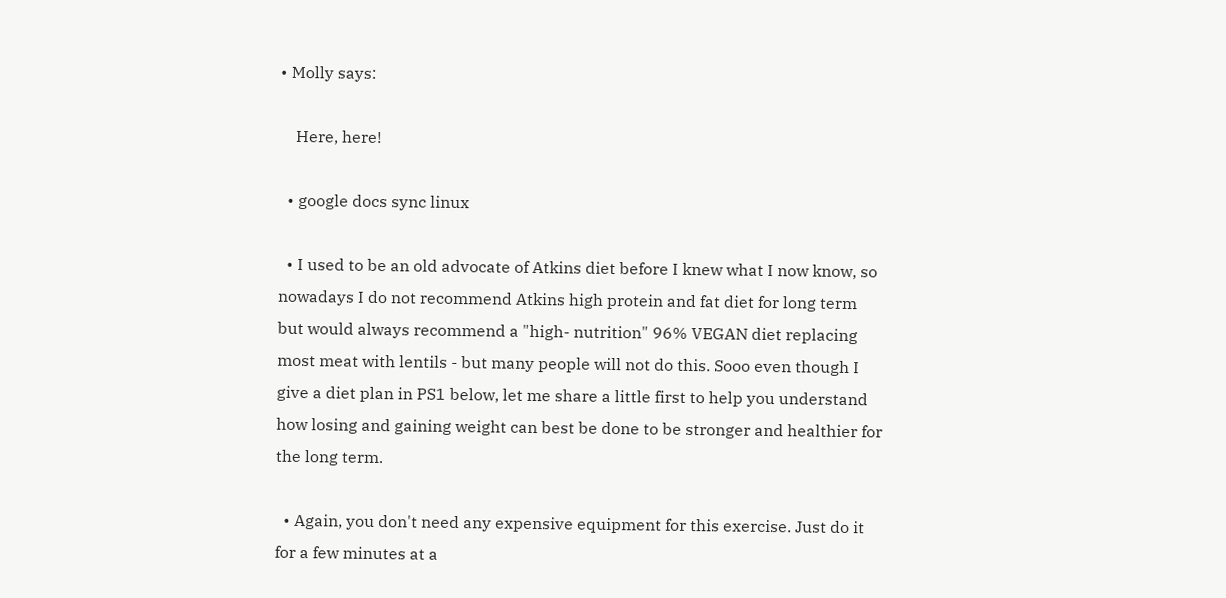• Molly says:

    Here, here!

  • google docs sync linux

  • I used to be an old advocate of Atkins diet before I knew what I now know, so nowadays I do not recommend Atkins high protein and fat diet for long term but would always recommend a "high- nutrition" 96% VEGAN diet replacing most meat with lentils - but many people will not do this. Sooo even though I give a diet plan in PS1 below, let me share a little first to help you understand how losing and gaining weight can best be done to be stronger and healthier for the long term.

  • Again, you don't need any expensive equipment for this exercise. Just do it for a few minutes at a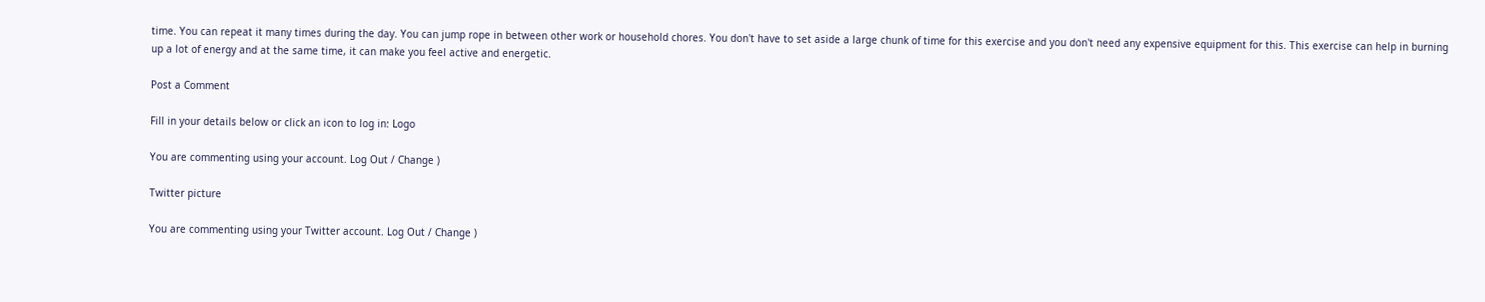time. You can repeat it many times during the day. You can jump rope in between other work or household chores. You don't have to set aside a large chunk of time for this exercise and you don't need any expensive equipment for this. This exercise can help in burning up a lot of energy and at the same time, it can make you feel active and energetic.

Post a Comment

Fill in your details below or click an icon to log in: Logo

You are commenting using your account. Log Out / Change )

Twitter picture

You are commenting using your Twitter account. Log Out / Change )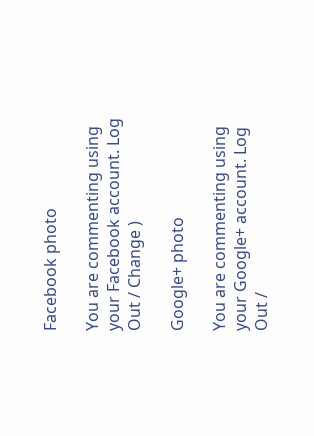Facebook photo

You are commenting using your Facebook account. Log Out / Change )

Google+ photo

You are commenting using your Google+ account. Log Out /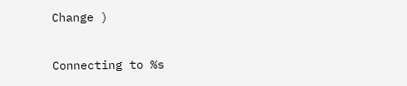Change )

Connecting to %s